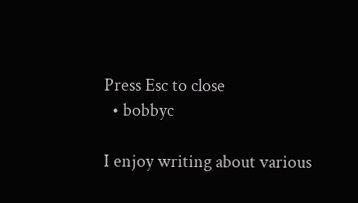Press Esc to close
  • bobbyc

I enjoy writing about various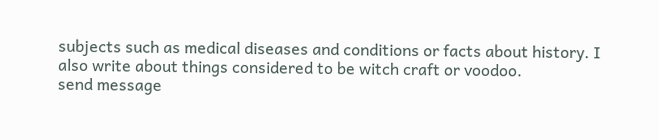subjects such as medical diseases and conditions or facts about history. I also write about things considered to be witch craft or voodoo.
send message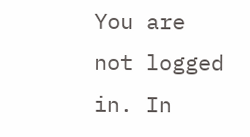You are not logged in. In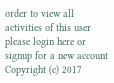order to view all activities of this user please login here or signup for a new account
Copyright (c) 2017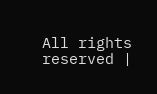All rights reserved |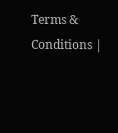Terms & Conditions |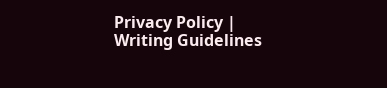Privacy Policy | Writing Guidelines